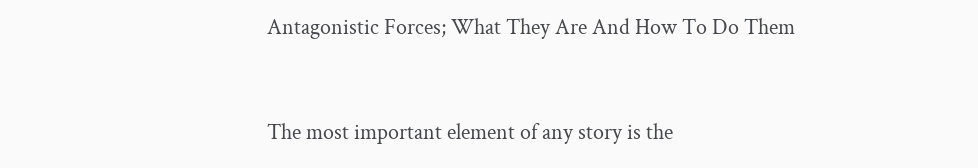Antagonistic Forces; What They Are And How To Do Them


The most important element of any story is the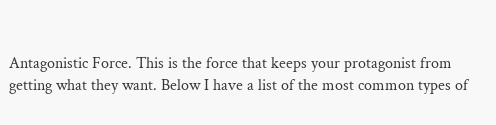Antagonistic Force. This is the force that keeps your protagonist from getting what they want. Below I have a list of the most common types of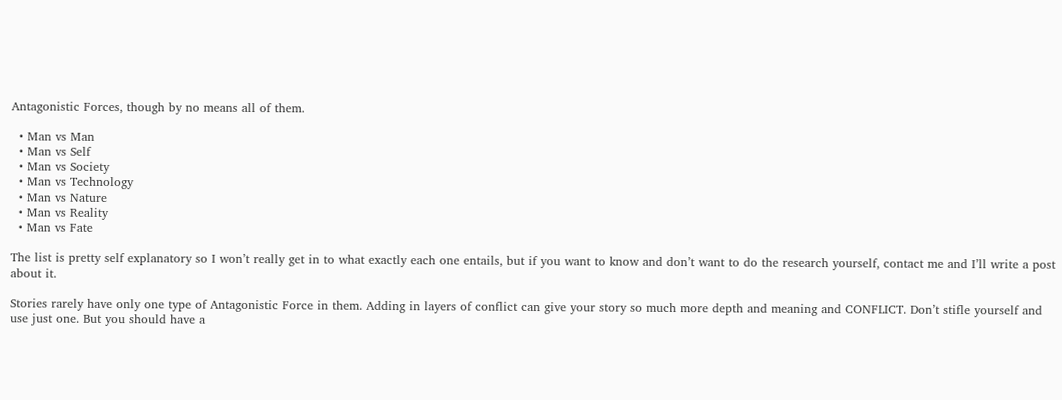Antagonistic Forces, though by no means all of them.

  • Man vs Man
  • Man vs Self
  • Man vs Society
  • Man vs Technology
  • Man vs Nature
  • Man vs Reality
  • Man vs Fate

The list is pretty self explanatory so I won’t really get in to what exactly each one entails, but if you want to know and don’t want to do the research yourself, contact me and I’ll write a post about it.

Stories rarely have only one type of Antagonistic Force in them. Adding in layers of conflict can give your story so much more depth and meaning and CONFLICT. Don’t stifle yourself and use just one. But you should have a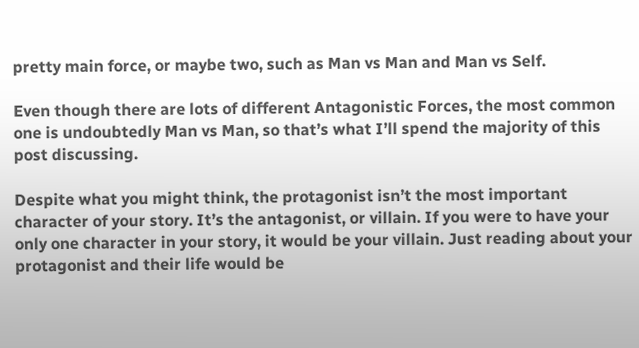pretty main force, or maybe two, such as Man vs Man and Man vs Self.

Even though there are lots of different Antagonistic Forces, the most common one is undoubtedly Man vs Man, so that’s what I’ll spend the majority of this post discussing.

Despite what you might think, the protagonist isn’t the most important character of your story. It’s the antagonist, or villain. If you were to have your only one character in your story, it would be your villain. Just reading about your protagonist and their life would be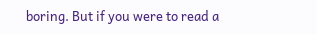boring. But if you were to read a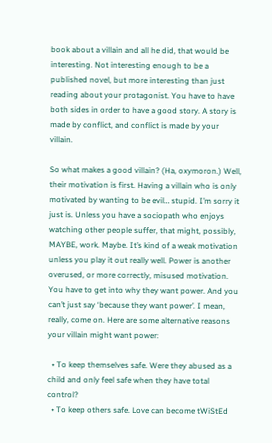book about a villain and all he did, that would be interesting. Not interesting enough to be a published novel, but more interesting than just reading about your protagonist. You have to have both sides in order to have a good story. A story is made by conflict, and conflict is made by your villain.

So what makes a good villain? (Ha, oxymoron.) Well, their motivation is first. Having a villain who is only motivated by wanting to be evil… stupid. I’m sorry it just is. Unless you have a sociopath who enjoys watching other people suffer, that might, possibly, MAYBE, work. Maybe. It’s kind of a weak motivation unless you play it out really well. Power is another overused, or more correctly, misused motivation. You have to get into why they want power. And you can’t just say ‘because they want power’. I mean, really, come on. Here are some alternative reasons your villain might want power:

  • To keep themselves safe. Were they abused as a child and only feel safe when they have total control?
  • To keep others safe. Love can become tWiStEd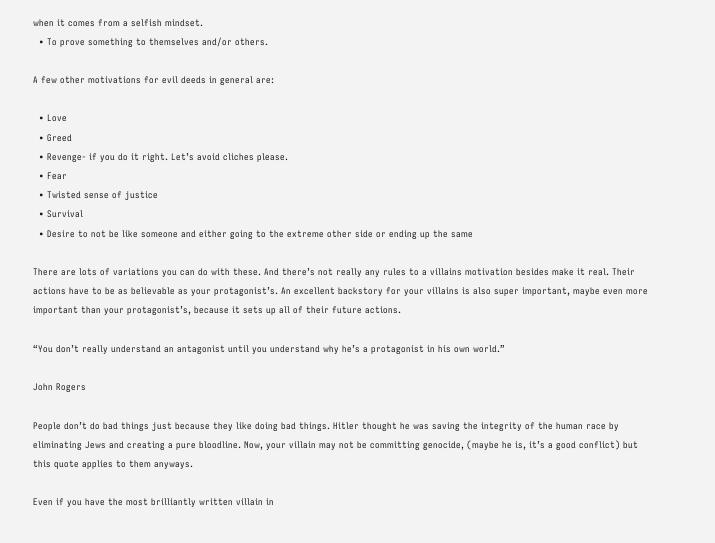when it comes from a selfish mindset.
  • To prove something to themselves and/or others.

A few other motivations for evil deeds in general are:

  • Love
  • Greed
  • Revenge- if you do it right. Let’s avoid cliches please.
  • Fear
  • Twisted sense of justice
  • Survival
  • Desire to not be like someone and either going to the extreme other side or ending up the same

There are lots of variations you can do with these. And there’s not really any rules to a villains motivation besides make it real. Their actions have to be as believable as your protagonist’s. An excellent backstory for your villains is also super important, maybe even more important than your protagonist’s, because it sets up all of their future actions.

“You don’t really understand an antagonist until you understand why he’s a protagonist in his own world.”

John Rogers

People don’t do bad things just because they like doing bad things. Hitler thought he was saving the integrity of the human race by eliminating Jews and creating a pure bloodline. Now, your villain may not be committing genocide, (maybe he is, it’s a good conflict) but this quote applies to them anyways.

Even if you have the most brilliantly written villain in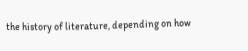the history of literature, depending on how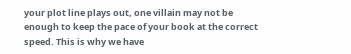your plot line plays out, one villain may not be enough to keep the pace of your book at the correct speed. This is why we have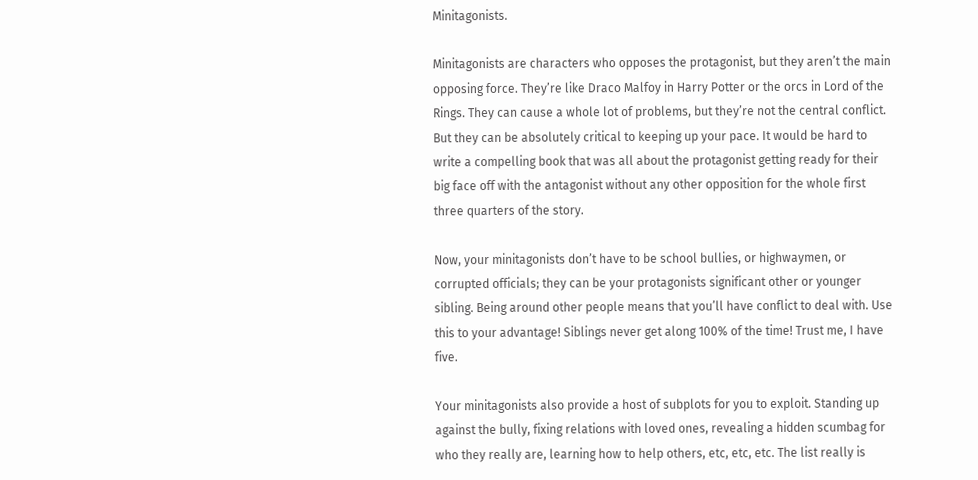Minitagonists.

Minitagonists are characters who opposes the protagonist, but they aren’t the main opposing force. They’re like Draco Malfoy in Harry Potter or the orcs in Lord of the Rings. They can cause a whole lot of problems, but they’re not the central conflict. But they can be absolutely critical to keeping up your pace. It would be hard to write a compelling book that was all about the protagonist getting ready for their big face off with the antagonist without any other opposition for the whole first three quarters of the story.

Now, your minitagonists don’t have to be school bullies, or highwaymen, or corrupted officials; they can be your protagonists significant other or younger sibling. Being around other people means that you’ll have conflict to deal with. Use this to your advantage! Siblings never get along 100% of the time! Trust me, I have five.

Your minitagonists also provide a host of subplots for you to exploit. Standing up against the bully, fixing relations with loved ones, revealing a hidden scumbag for who they really are, learning how to help others, etc, etc, etc. The list really is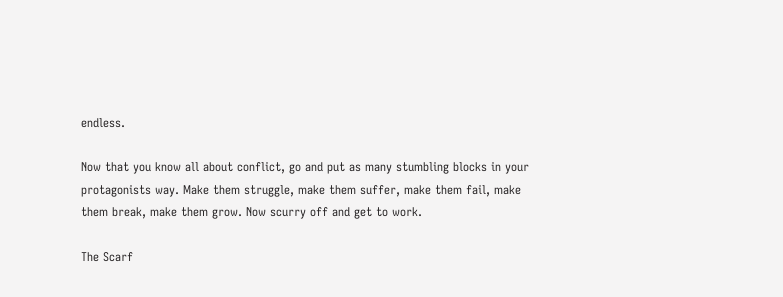endless.

Now that you know all about conflict, go and put as many stumbling blocks in your protagonists way. Make them struggle, make them suffer, make them fail, make them break, make them grow. Now scurry off and get to work.

The Scarf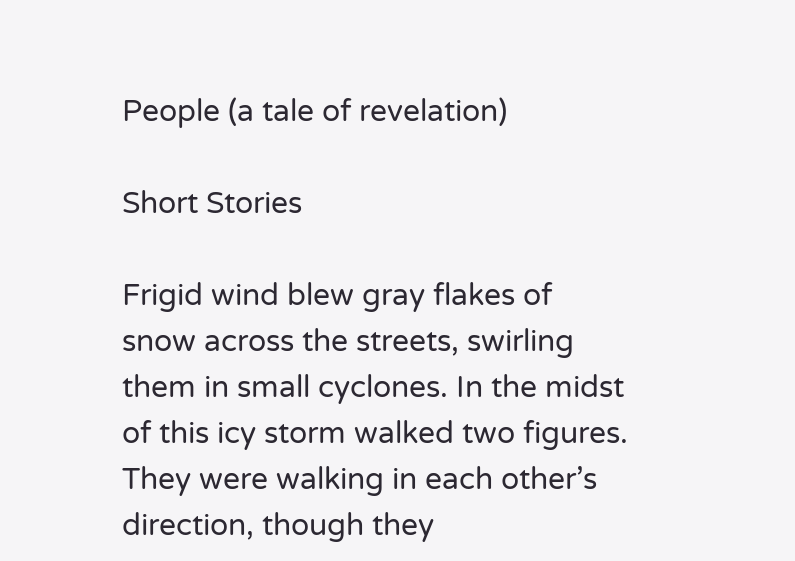People (a tale of revelation)

Short Stories

Frigid wind blew gray flakes of snow across the streets, swirling them in small cyclones. In the midst of this icy storm walked two figures. They were walking in each other’s direction, though they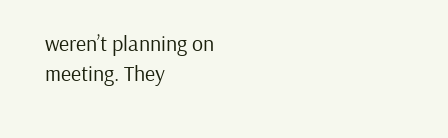weren’t planning on meeting. They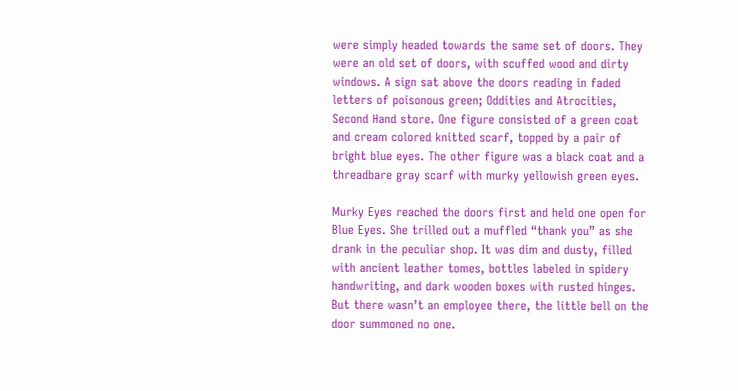were simply headed towards the same set of doors. They were an old set of doors, with scuffed wood and dirty windows. A sign sat above the doors reading in faded letters of poisonous green; Oddities and Atrocities, Second Hand store. One figure consisted of a green coat and cream colored knitted scarf, topped by a pair of bright blue eyes. The other figure was a black coat and a threadbare gray scarf with murky yellowish green eyes.

Murky Eyes reached the doors first and held one open for Blue Eyes. She trilled out a muffled “thank you” as she drank in the peculiar shop. It was dim and dusty, filled with ancient leather tomes, bottles labeled in spidery handwriting, and dark wooden boxes with rusted hinges. But there wasn’t an employee there, the little bell on the door summoned no one.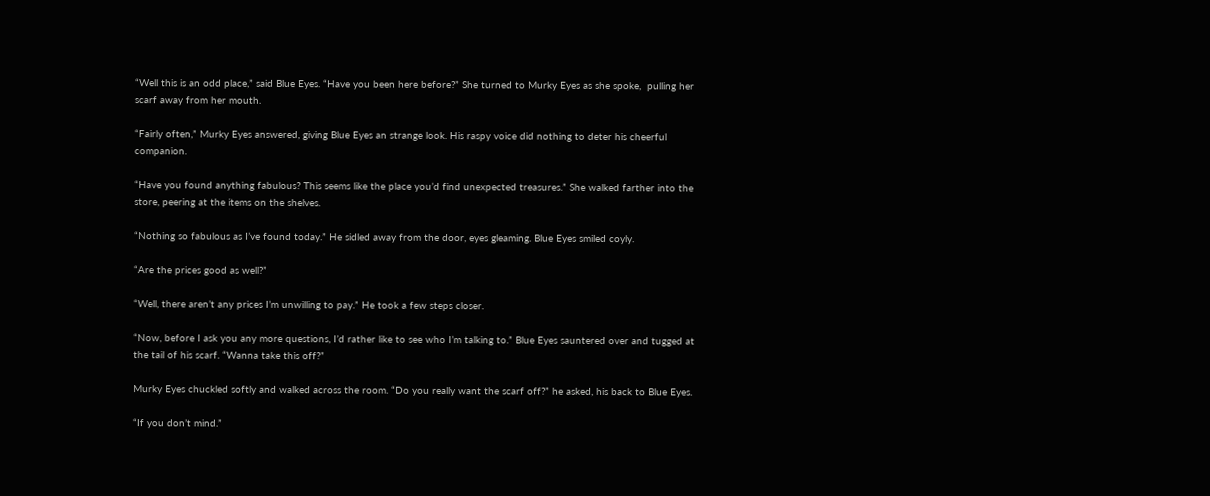“Well this is an odd place,” said Blue Eyes. “Have you been here before?” She turned to Murky Eyes as she spoke,  pulling her scarf away from her mouth.

“Fairly often,” Murky Eyes answered, giving Blue Eyes an strange look. His raspy voice did nothing to deter his cheerful companion.

“Have you found anything fabulous? This seems like the place you’d find unexpected treasures.” She walked farther into the store, peering at the items on the shelves.

“Nothing so fabulous as I’ve found today.” He sidled away from the door, eyes gleaming. Blue Eyes smiled coyly.

“Are the prices good as well?”

“Well, there aren’t any prices I’m unwilling to pay.” He took a few steps closer.

“Now, before I ask you any more questions, I’d rather like to see who I’m talking to.” Blue Eyes sauntered over and tugged at the tail of his scarf. “Wanna take this off?”

Murky Eyes chuckled softly and walked across the room. “Do you really want the scarf off?” he asked, his back to Blue Eyes.

“If you don’t mind.”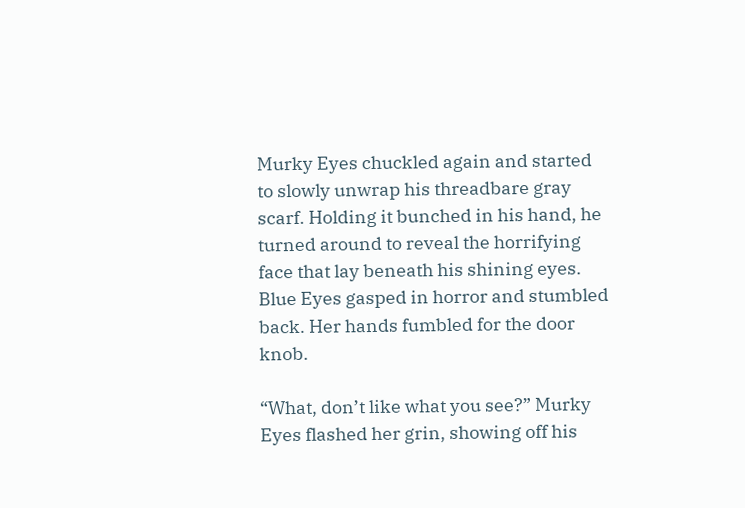Murky Eyes chuckled again and started to slowly unwrap his threadbare gray scarf. Holding it bunched in his hand, he turned around to reveal the horrifying face that lay beneath his shining eyes. Blue Eyes gasped in horror and stumbled back. Her hands fumbled for the door knob.

“What, don’t like what you see?” Murky Eyes flashed her grin, showing off his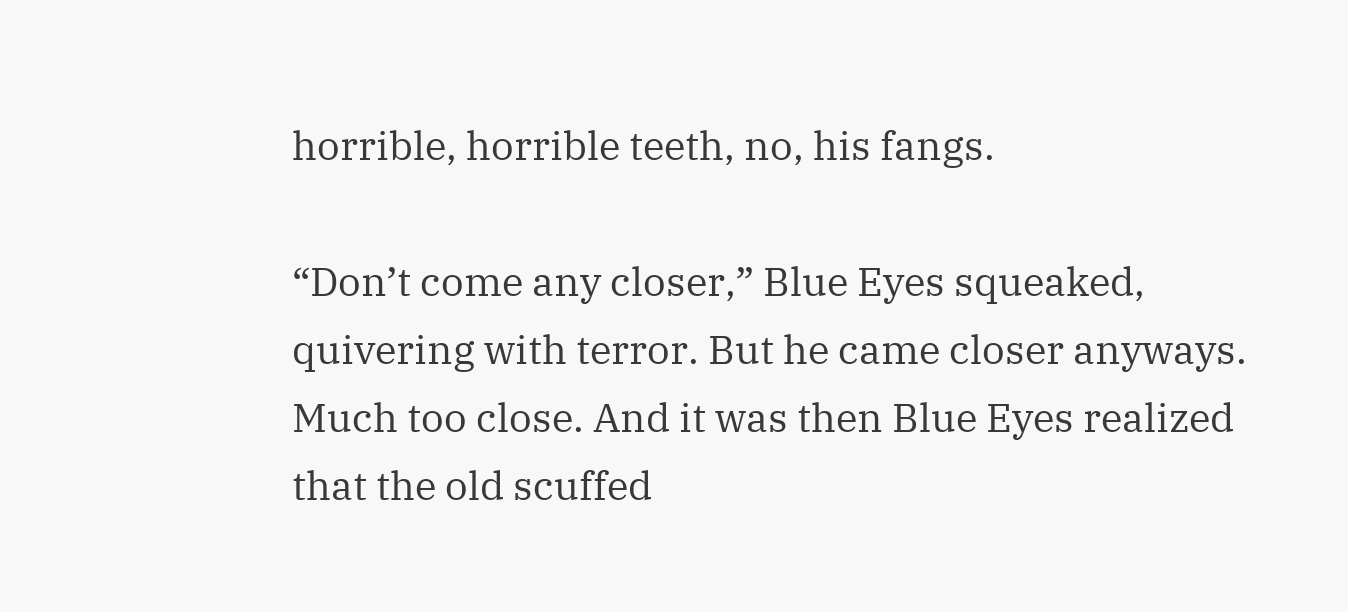horrible, horrible teeth, no, his fangs.

“Don’t come any closer,” Blue Eyes squeaked, quivering with terror. But he came closer anyways. Much too close. And it was then Blue Eyes realized that the old scuffed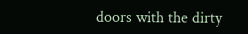doors with the dirty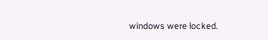windows were locked.